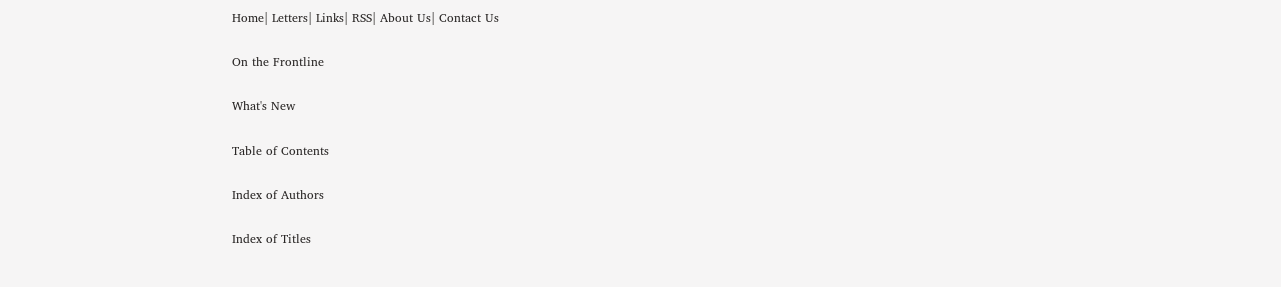Home| Letters| Links| RSS| About Us| Contact Us

On the Frontline

What's New

Table of Contents

Index of Authors

Index of Titles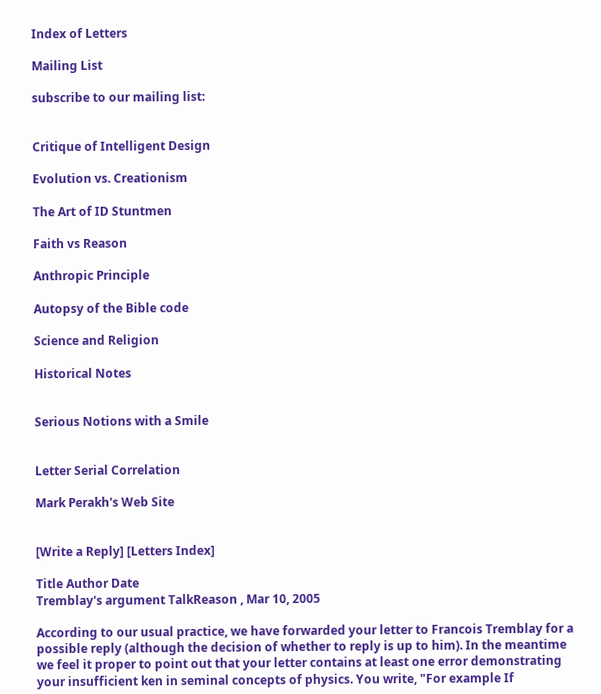Index of Letters

Mailing List

subscribe to our mailing list:


Critique of Intelligent Design

Evolution vs. Creationism

The Art of ID Stuntmen

Faith vs Reason

Anthropic Principle

Autopsy of the Bible code

Science and Religion

Historical Notes


Serious Notions with a Smile


Letter Serial Correlation

Mark Perakh's Web Site


[Write a Reply] [Letters Index]

Title Author Date
Tremblay's argument TalkReason , Mar 10, 2005

According to our usual practice, we have forwarded your letter to Francois Tremblay for a possible reply (although the decision of whether to reply is up to him). In the meantime we feel it proper to point out that your letter contains at least one error demonstrating your insufficient ken in seminal concepts of physics. You write, "For example If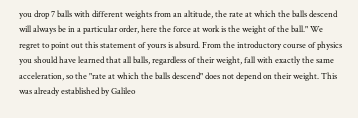you drop 7 balls with different weights from an altitude, the rate at which the balls descend will always be in a particular order, here the force at work is the weight of the ball." We regret to point out this statement of yours is absurd. From the introductory course of physics you should have learned that all balls, regardless of their weight, fall with exactly the same acceleration, so the "rate at which the balls descend" does not depend on their weight. This was already established by Galileo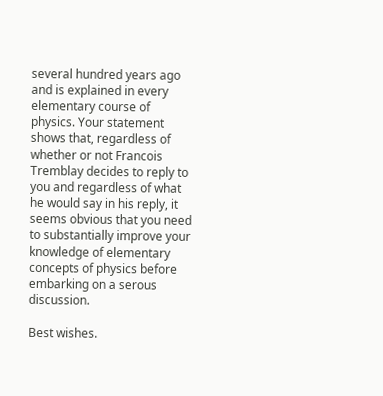several hundred years ago and is explained in every elementary course of physics. Your statement shows that, regardless of whether or not Francois Tremblay decides to reply to you and regardless of what he would say in his reply, it seems obvious that you need to substantially improve your knowledge of elementary concepts of physics before embarking on a serous discussion.

Best wishes.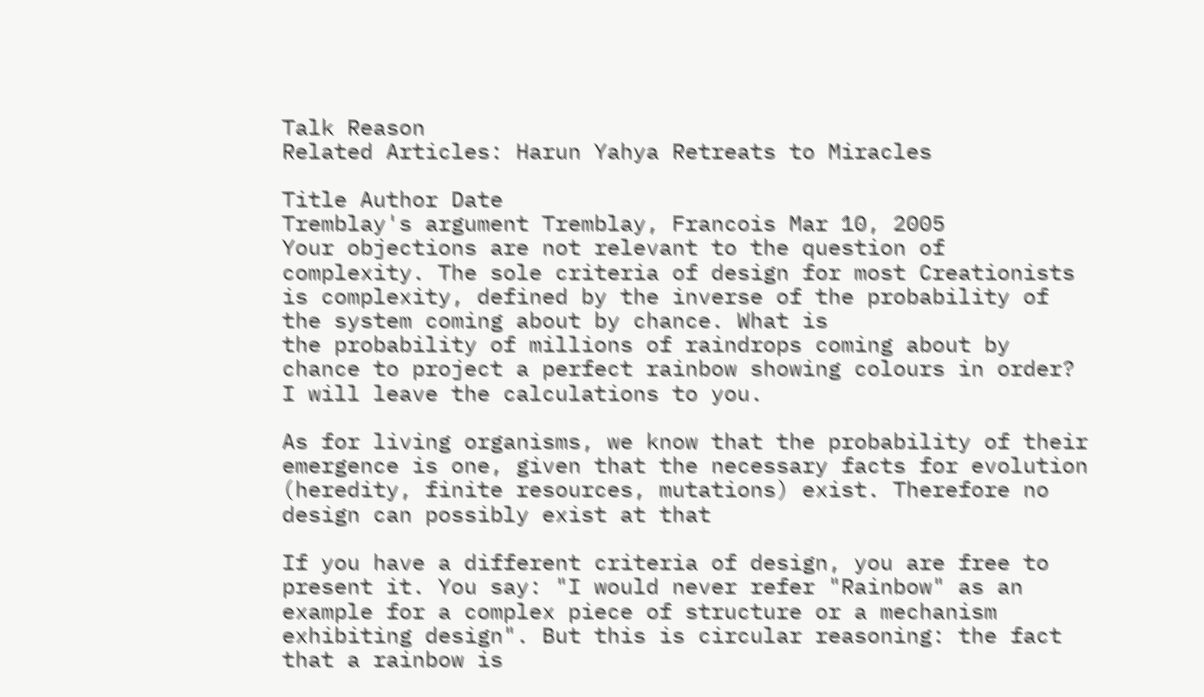Talk Reason
Related Articles: Harun Yahya Retreats to Miracles

Title Author Date
Tremblay's argument Tremblay, Francois Mar 10, 2005
Your objections are not relevant to the question of complexity. The sole criteria of design for most Creationists is complexity, defined by the inverse of the probability of the system coming about by chance. What is
the probability of millions of raindrops coming about by chance to project a perfect rainbow showing colours in order? I will leave the calculations to you.

As for living organisms, we know that the probability of their emergence is one, given that the necessary facts for evolution (heredity, finite resources, mutations) exist. Therefore no design can possibly exist at that

If you have a different criteria of design, you are free to present it. You say: "I would never refer "Rainbow" as an example for a complex piece of structure or a mechanism exhibiting design". But this is circular reasoning: the fact that a rainbow is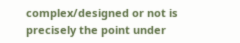complex/designed or not is precisely the point under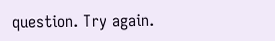question. Try again.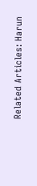Related Articles: Harun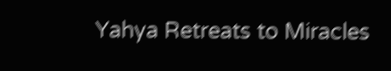Yahya Retreats to Miracles